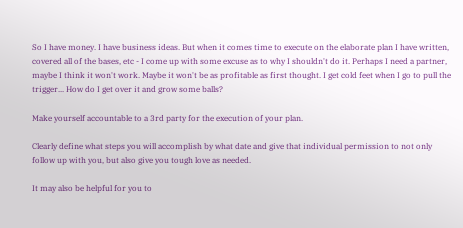So I have money. I have business ideas. But when it comes time to execute on the elaborate plan I have written, covered all of the bases, etc - I come up with some excuse as to why I shouldn't do it. Perhaps I need a partner, maybe I think it won't work. Maybe it won't be as profitable as first thought. I get cold feet when I go to pull the trigger... How do I get over it and grow some balls?

Make yourself accountable to a 3rd party for the execution of your plan.

Clearly define what steps you will accomplish by what date and give that individual permission to not only follow up with you, but also give you tough love as needed.

It may also be helpful for you to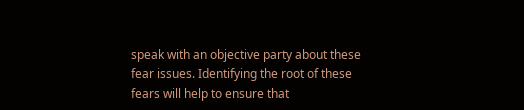speak with an objective party about these fear issues. Identifying the root of these fears will help to ensure that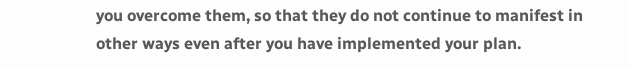you overcome them, so that they do not continue to manifest in other ways even after you have implemented your plan.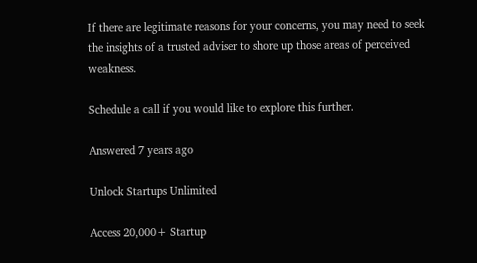If there are legitimate reasons for your concerns, you may need to seek the insights of a trusted adviser to shore up those areas of perceived weakness.

Schedule a call if you would like to explore this further.

Answered 7 years ago

Unlock Startups Unlimited

Access 20,000+ Startup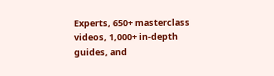Experts, 650+ masterclass videos, 1,000+ in-depth guides, and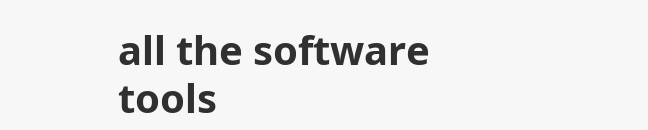all the software tools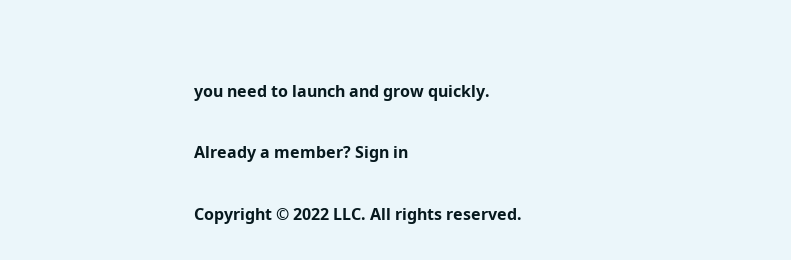you need to launch and grow quickly.

Already a member? Sign in

Copyright © 2022 LLC. All rights reserved.